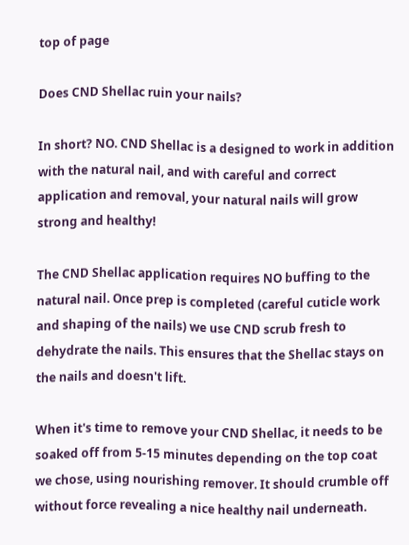top of page

Does CND Shellac ruin your nails?

In short? NO. CND Shellac is a designed to work in addition with the natural nail, and with careful and correct application and removal, your natural nails will grow strong and healthy!

The CND Shellac application requires NO buffing to the natural nail. Once prep is completed (careful cuticle work and shaping of the nails) we use CND scrub fresh to dehydrate the nails. This ensures that the Shellac stays on the nails and doesn't lift.

When it's time to remove your CND Shellac, it needs to be soaked off from 5-15 minutes depending on the top coat we chose, using nourishing remover. It should crumble off without force revealing a nice healthy nail underneath.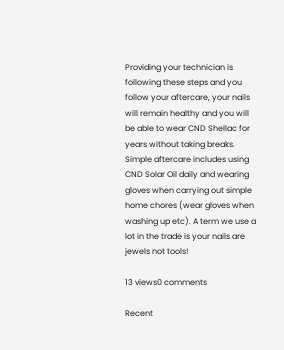Providing your technician is following these steps and you follow your aftercare, your nails will remain healthy and you will be able to wear CND Shellac for years without taking breaks. Simple aftercare includes using CND Solar Oil daily and wearing gloves when carrying out simple home chores (wear gloves when washing up etc). A term we use a lot in the trade is your nails are jewels not tools!

13 views0 comments

Recent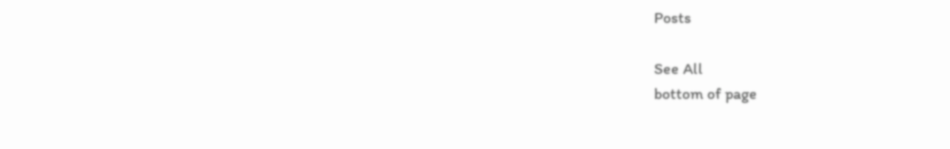Posts

See All
bottom of page